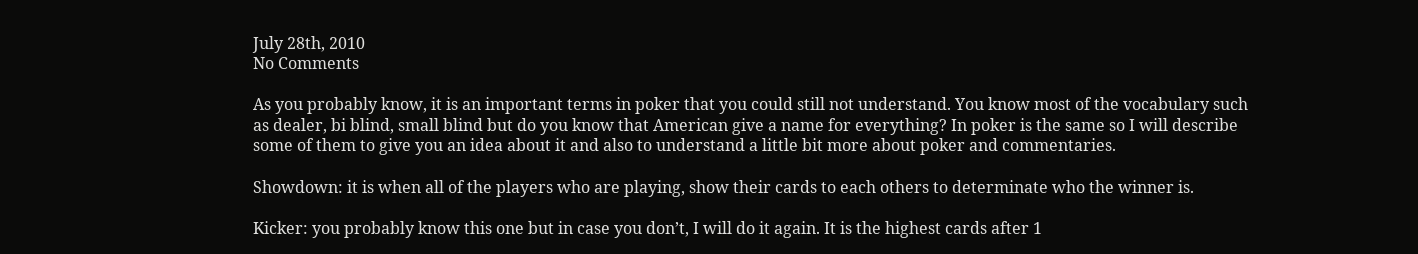July 28th, 2010
No Comments

As you probably know, it is an important terms in poker that you could still not understand. You know most of the vocabulary such as dealer, bi blind, small blind but do you know that American give a name for everything? In poker is the same so I will describe some of them to give you an idea about it and also to understand a little bit more about poker and commentaries.

Showdown: it is when all of the players who are playing, show their cards to each others to determinate who the winner is.

Kicker: you probably know this one but in case you don’t, I will do it again. It is the highest cards after 1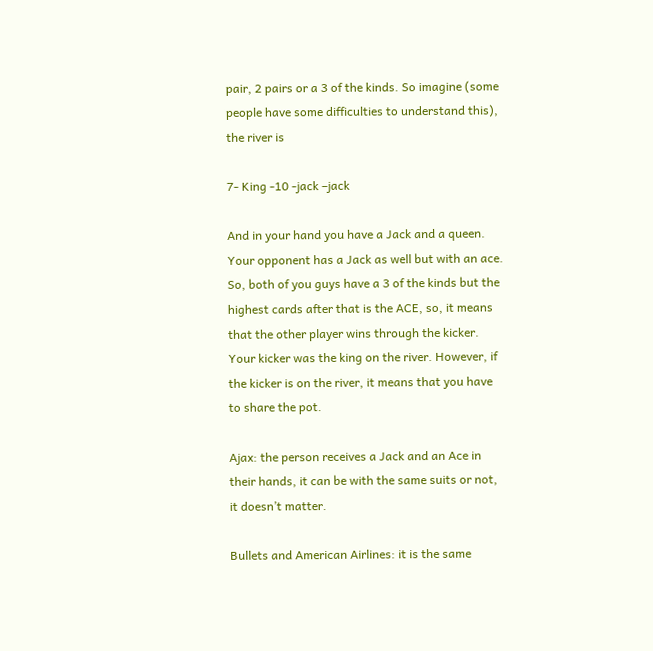pair, 2 pairs or a 3 of the kinds. So imagine (some people have some difficulties to understand this), the river is

7- King -10 -jack –jack

And in your hand you have a Jack and a queen. Your opponent has a Jack as well but with an ace. So, both of you guys have a 3 of the kinds but the highest cards after that is the ACE, so, it means that the other player wins through the kicker. Your kicker was the king on the river. However, if the kicker is on the river, it means that you have to share the pot.

Ajax: the person receives a Jack and an Ace in their hands, it can be with the same suits or not, it doesn’t matter.

Bullets and American Airlines: it is the same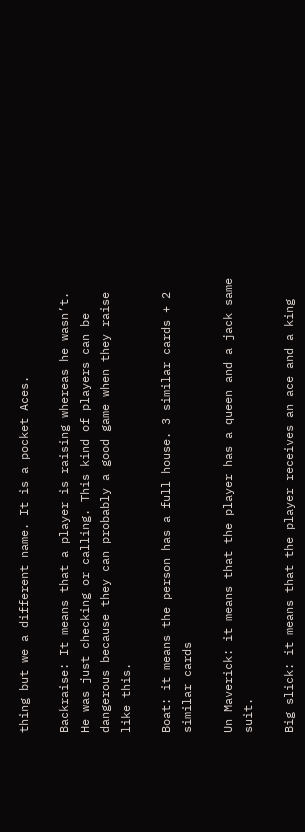thing but we a different name. It is a pocket Aces.

Backraise: It means that a player is raising whereas he wasn’t. He was just checking or calling. This kind of players can be dangerous because they can probably a good game when they raise like this.

Boat: it means the person has a full house. 3 similar cards + 2 similar cards

Un Maverick: it means that the player has a queen and a jack same suit.

Big slick: it means that the player receives an ace and a king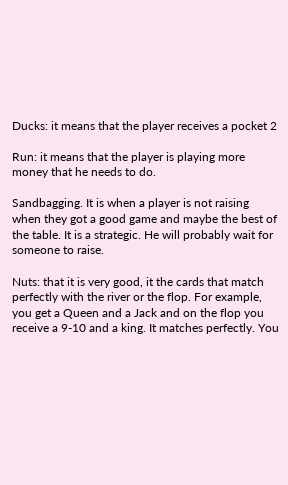Ducks: it means that the player receives a pocket 2

Run: it means that the player is playing more money that he needs to do.

Sandbagging. It is when a player is not raising when they got a good game and maybe the best of the table. It is a strategic. He will probably wait for someone to raise.

Nuts: that it is very good, it the cards that match perfectly with the river or the flop. For example, you get a Queen and a Jack and on the flop you receive a 9-10 and a king. It matches perfectly. You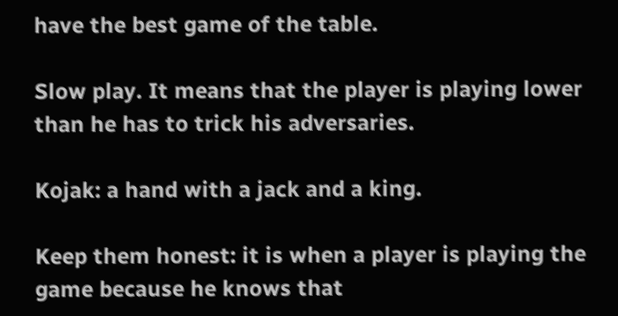have the best game of the table.

Slow play. It means that the player is playing lower than he has to trick his adversaries.

Kojak: a hand with a jack and a king.

Keep them honest: it is when a player is playing the game because he knows that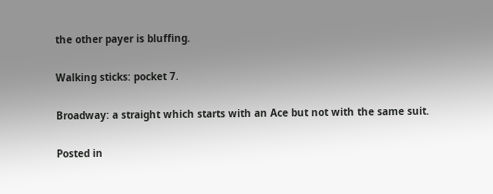the other payer is bluffing.

Walking sticks: pocket 7.

Broadway: a straight which starts with an Ace but not with the same suit.

Posted in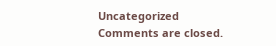Uncategorized
Comments are closed.